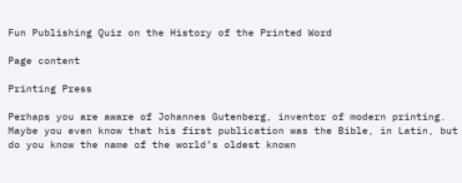Fun Publishing Quiz on the History of the Printed Word

Page content

Printing Press

Perhaps you are aware of Johannes Gutenberg, inventor of modern printing. Maybe you even know that his first publication was the Bible, in Latin, but do you know the name of the world’s oldest known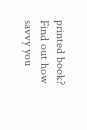printed book? Find out how savvy you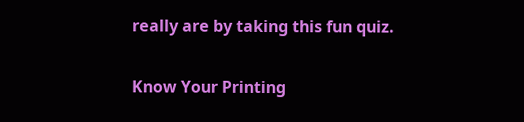really are by taking this fun quiz.

Know Your Printing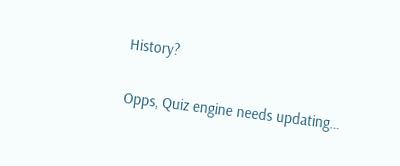History?

Opps, Quiz engine needs updating…